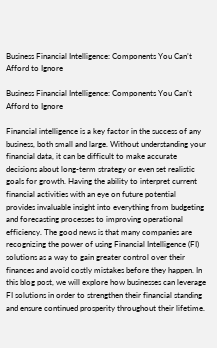Business Financial Intelligence: Components You Can’t Afford to Ignore

Business Financial Intelligence: Components You Can’t Afford to Ignore

Financial intelligence is a key factor in the success of any business, both small and large. Without understanding your financial data, it can be difficult to make accurate decisions about long-term strategy or even set realistic goals for growth. Having the ability to interpret current financial activities with an eye on future potential provides invaluable insight into everything from budgeting and forecasting processes to improving operational efficiency. The good news is that many companies are recognizing the power of using Financial Intelligence (FI) solutions as a way to gain greater control over their finances and avoid costly mistakes before they happen. In this blog post, we will explore how businesses can leverage FI solutions in order to strengthen their financial standing and ensure continued prosperity throughout their lifetime.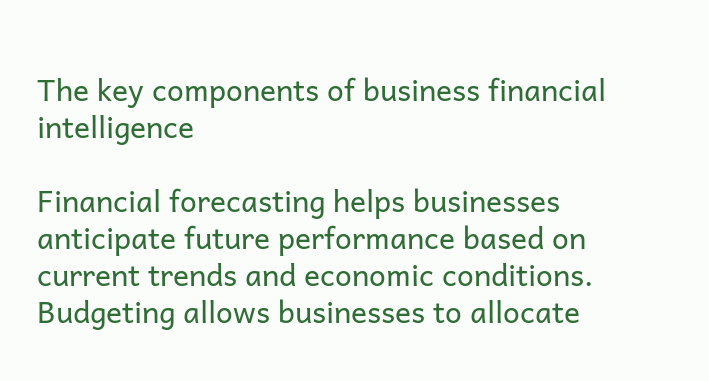The key components of business financial intelligence

Financial forecasting helps businesses anticipate future performance based on current trends and economic conditions. Budgeting allows businesses to allocate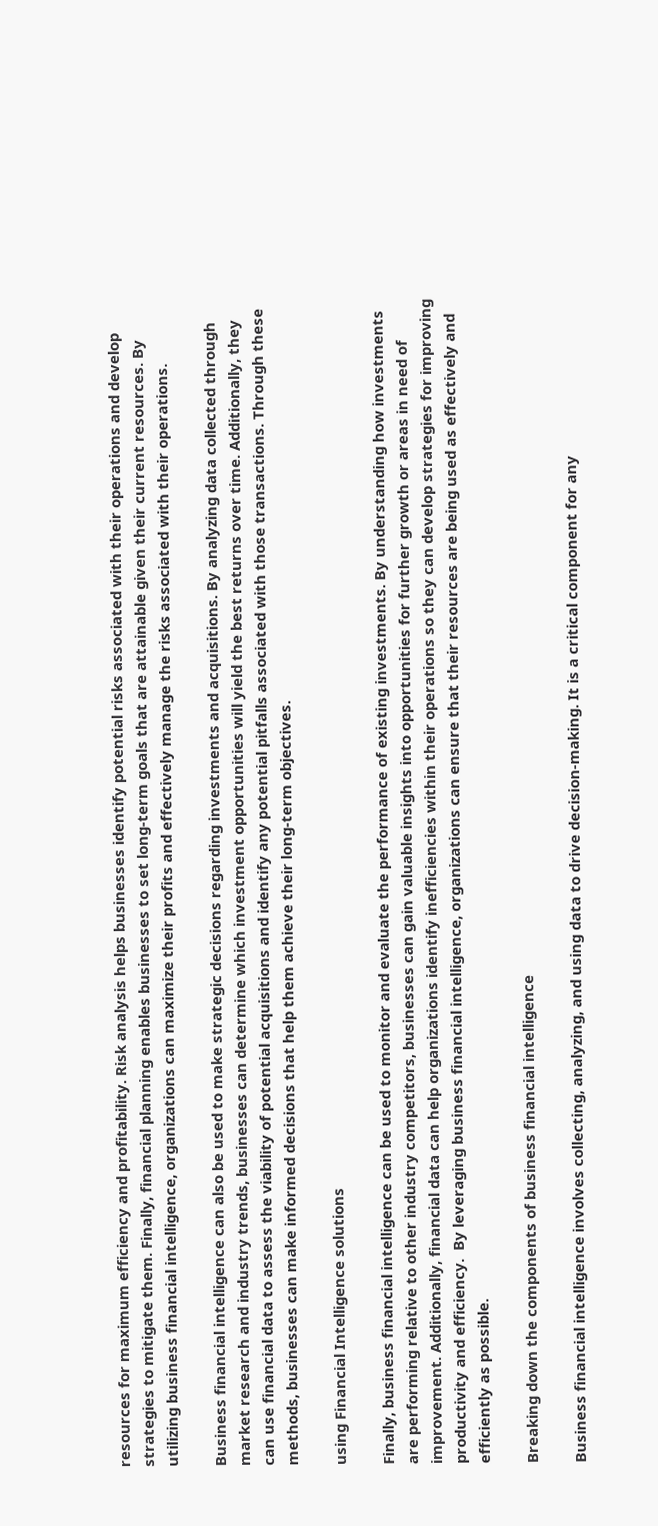resources for maximum efficiency and profitability. Risk analysis helps businesses identify potential risks associated with their operations and develop strategies to mitigate them. Finally, financial planning enables businesses to set long-term goals that are attainable given their current resources. By utilizing business financial intelligence, organizations can maximize their profits and effectively manage the risks associated with their operations.

Business financial intelligence can also be used to make strategic decisions regarding investments and acquisitions. By analyzing data collected through market research and industry trends, businesses can determine which investment opportunities will yield the best returns over time. Additionally, they can use financial data to assess the viability of potential acquisitions and identify any potential pitfalls associated with those transactions. Through these methods, businesses can make informed decisions that help them achieve their long-term objectives.

using Financial Intelligence solutions

Finally, business financial intelligence can be used to monitor and evaluate the performance of existing investments. By understanding how investments are performing relative to other industry competitors, businesses can gain valuable insights into opportunities for further growth or areas in need of improvement. Additionally, financial data can help organizations identify inefficiencies within their operations so they can develop strategies for improving productivity and efficiency.  By leveraging business financial intelligence, organizations can ensure that their resources are being used as effectively and efficiently as possible.

Breaking down the components of business financial intelligence

Business financial intelligence involves collecting, analyzing, and using data to drive decision-making. It is a critical component for any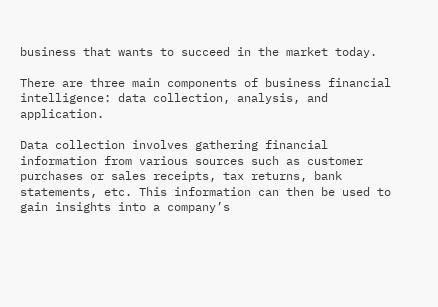business that wants to succeed in the market today.

There are three main components of business financial intelligence: data collection, analysis, and application.

Data collection involves gathering financial information from various sources such as customer purchases or sales receipts, tax returns, bank statements, etc. This information can then be used to gain insights into a company’s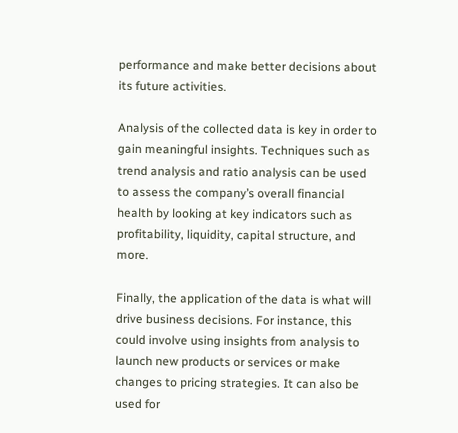performance and make better decisions about its future activities.

Analysis of the collected data is key in order to gain meaningful insights. Techniques such as trend analysis and ratio analysis can be used to assess the company’s overall financial health by looking at key indicators such as profitability, liquidity, capital structure, and more.

Finally, the application of the data is what will drive business decisions. For instance, this could involve using insights from analysis to launch new products or services or make changes to pricing strategies. It can also be used for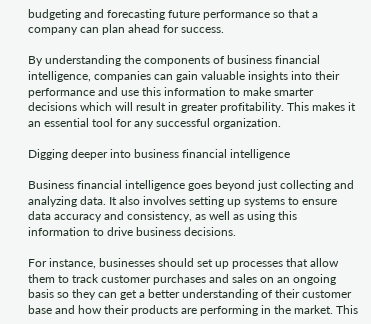budgeting and forecasting future performance so that a company can plan ahead for success.

By understanding the components of business financial intelligence, companies can gain valuable insights into their performance and use this information to make smarter decisions which will result in greater profitability. This makes it an essential tool for any successful organization.

Digging deeper into business financial intelligence

Business financial intelligence goes beyond just collecting and analyzing data. It also involves setting up systems to ensure data accuracy and consistency, as well as using this information to drive business decisions.

For instance, businesses should set up processes that allow them to track customer purchases and sales on an ongoing basis so they can get a better understanding of their customer base and how their products are performing in the market. This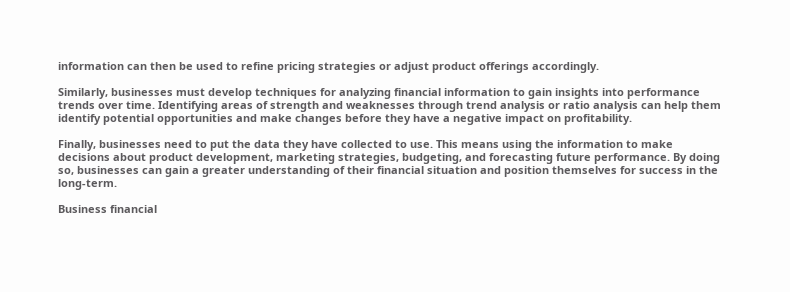information can then be used to refine pricing strategies or adjust product offerings accordingly.

Similarly, businesses must develop techniques for analyzing financial information to gain insights into performance trends over time. Identifying areas of strength and weaknesses through trend analysis or ratio analysis can help them identify potential opportunities and make changes before they have a negative impact on profitability.

Finally, businesses need to put the data they have collected to use. This means using the information to make decisions about product development, marketing strategies, budgeting, and forecasting future performance. By doing so, businesses can gain a greater understanding of their financial situation and position themselves for success in the long-term.

Business financial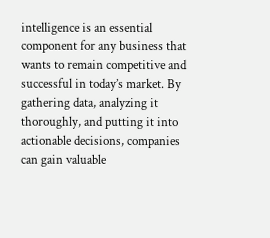intelligence is an essential component for any business that wants to remain competitive and successful in today’s market. By gathering data, analyzing it thoroughly, and putting it into actionable decisions, companies can gain valuable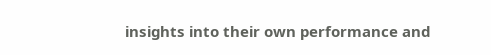insights into their own performance and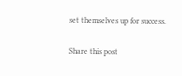set themselves up for success.

Share this post